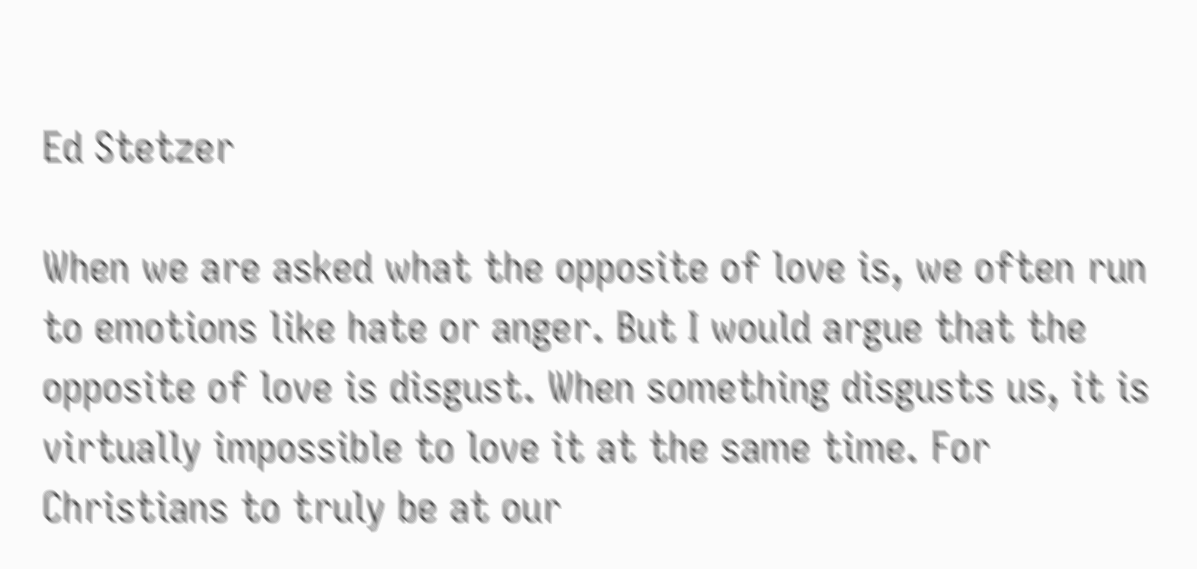Ed Stetzer

When we are asked what the opposite of love is, we often run to emotions like hate or anger. But I would argue that the opposite of love is disgust. When something disgusts us, it is virtually impossible to love it at the same time. For Christians to truly be at our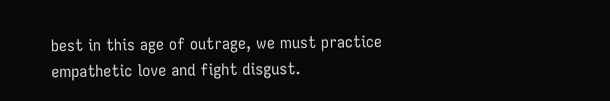best in this age of outrage, we must practice empathetic love and fight disgust.